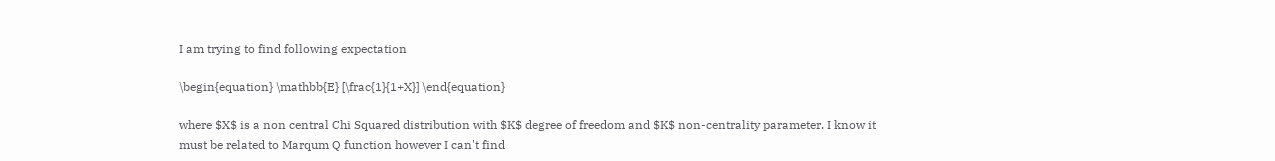I am trying to find following expectation

\begin{equation} \mathbb{E} [\frac{1}{1+X}] \end{equation}

where $X$ is a non central Chi Squared distribution with $K$ degree of freedom and $K$ non-centrality parameter. I know it must be related to Marqum Q function however I can't find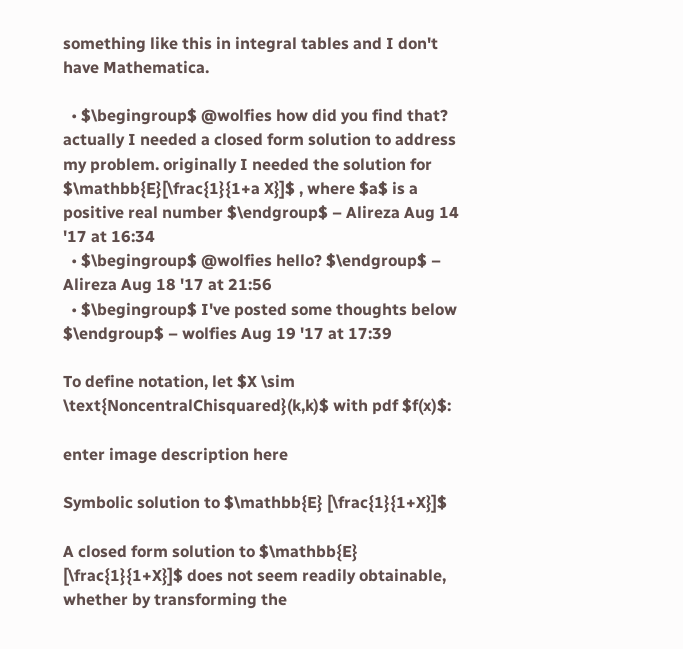something like this in integral tables and I don't have Mathematica.

  • $\begingroup$ @wolfies how did you find that? actually I needed a closed form solution to address my problem. originally I needed the solution for $\mathbb{E}[\frac{1}{1+a X}]$ , where $a$ is a positive real number $\endgroup$ – Alireza Aug 14 '17 at 16:34
  • $\begingroup$ @wolfies hello? $\endgroup$ – Alireza Aug 18 '17 at 21:56
  • $\begingroup$ I've posted some thoughts below $\endgroup$ – wolfies Aug 19 '17 at 17:39

To define notation, let $X \sim \text{NoncentralChisquared}(k,k)$ with pdf $f(x)$:

enter image description here

Symbolic solution to $\mathbb{E} [\frac{1}{1+X}]$

A closed form solution to $\mathbb{E} [\frac{1}{1+X}]$ does not seem readily obtainable, whether by transforming the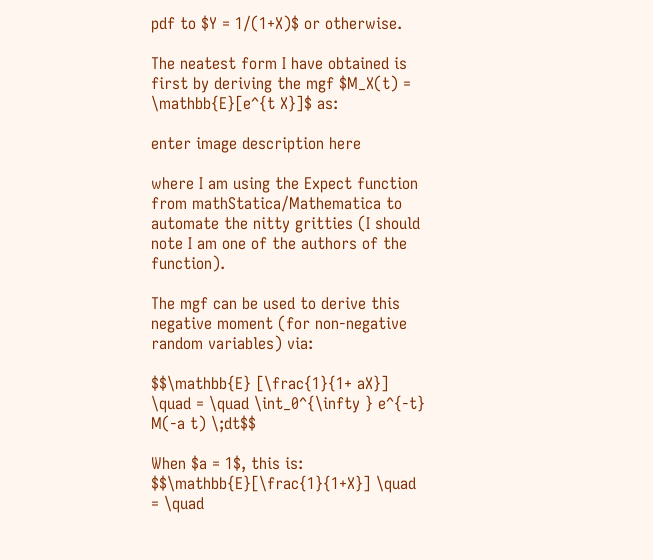pdf to $Y = 1/(1+X)$ or otherwise.

The neatest form I have obtained is first by deriving the mgf $M_X(t) = \mathbb{E}[e^{t X}]$ as:

enter image description here

where I am using the Expect function from mathStatica/Mathematica to automate the nitty gritties (I should note I am one of the authors of the function).

The mgf can be used to derive this negative moment (for non-negative random variables) via:

$$\mathbb{E} [\frac{1}{1+ aX}] \quad = \quad \int_0^{\infty } e^{-t} M(-a t) \;dt$$

When $a = 1$, this is: $$\mathbb{E}[\frac{1}{1+X}] \quad = \quad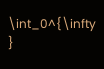\int_0^{\infty }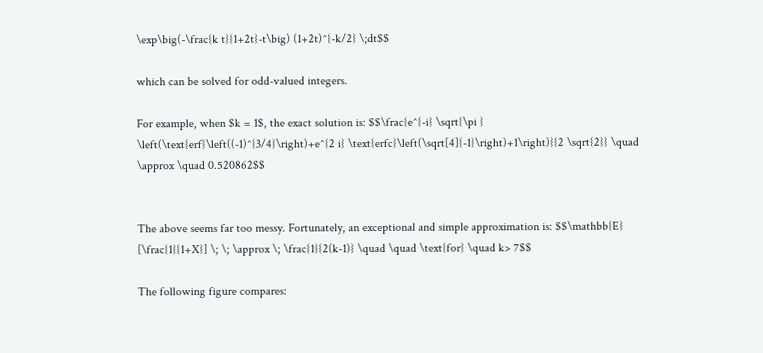\exp\big(-\frac{k t}{1+2t}-t\big) (1+2t)^{-k/2} \;dt$$

which can be solved for odd-valued integers.

For example, when $k = 1$, the exact solution is: $$\frac{e^{-i} \sqrt{\pi } \left(\text{erf}\left((-1)^{3/4}\right)+e^{2 i} \text{erfc}\left(\sqrt[4]{-1}\right)+1\right)}{2 \sqrt{2}} \quad \approx \quad 0.520862$$


The above seems far too messy. Fortunately, an exceptional and simple approximation is: $$\mathbb{E} [\frac{1}{1+X}] \; \; \approx \; \frac{1}{2(k-1)} \quad \quad \text{for} \quad k> 7$$

The following figure compares: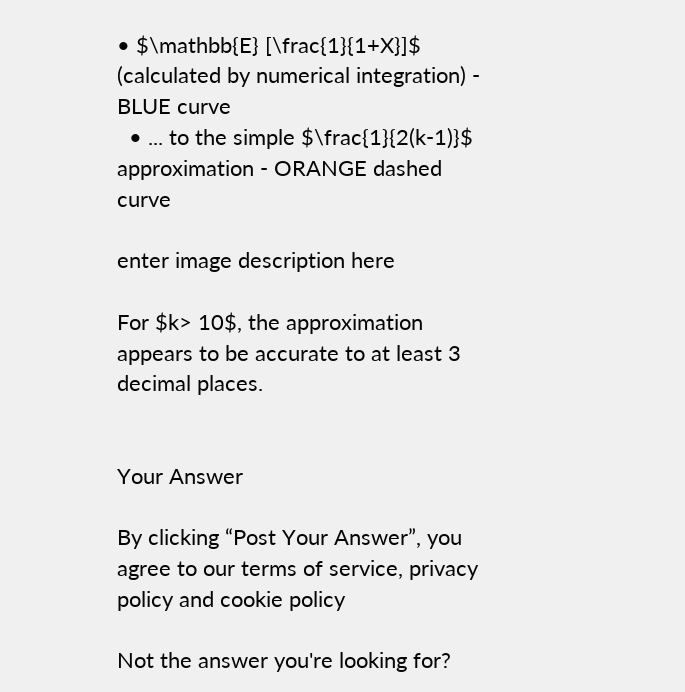• $\mathbb{E} [\frac{1}{1+X}]$ (calculated by numerical integration) - BLUE curve
  • ... to the simple $\frac{1}{2(k-1)}$ approximation - ORANGE dashed curve

enter image description here

For $k> 10$, the approximation appears to be accurate to at least 3 decimal places.


Your Answer

By clicking “Post Your Answer”, you agree to our terms of service, privacy policy and cookie policy

Not the answer you're looking for?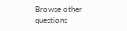Browse other questions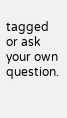tagged or ask your own question.